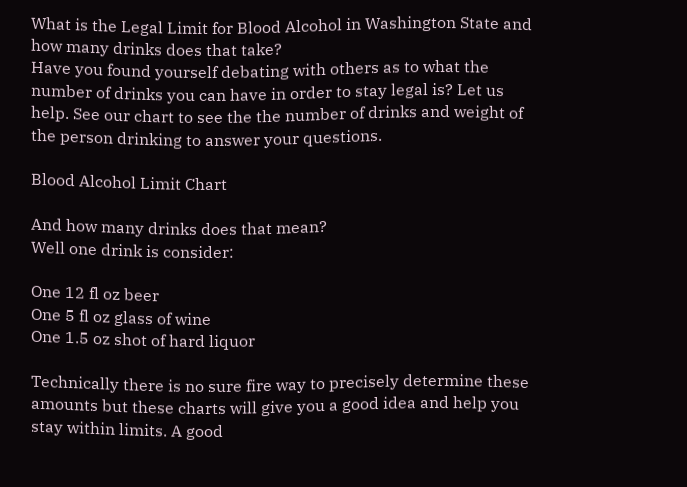What is the Legal Limit for Blood Alcohol in Washington State and how many drinks does that take?
Have you found yourself debating with others as to what the number of drinks you can have in order to stay legal is? Let us help. See our chart to see the the number of drinks and weight of the person drinking to answer your questions.

Blood Alcohol Limit Chart

And how many drinks does that mean?
Well one drink is consider:

One 12 fl oz beer
One 5 fl oz glass of wine
One 1.5 oz shot of hard liquor

Technically there is no sure fire way to precisely determine these amounts but these charts will give you a good idea and help you stay within limits. A good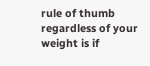rule of thumb regardless of your weight is if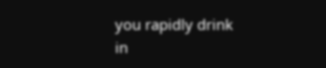you rapidly drink in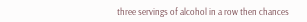three servings of alcohol in a row then chances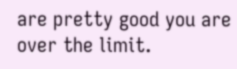are pretty good you are over the limit.